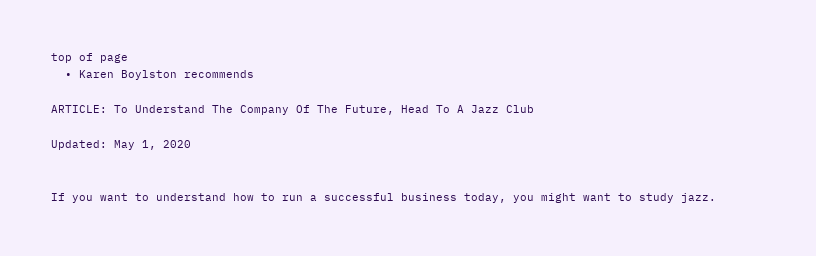top of page
  • Karen Boylston recommends

ARTICLE: To Understand The Company Of The Future, Head To A Jazz Club

Updated: May 1, 2020


If you want to understand how to run a successful business today, you might want to study jazz.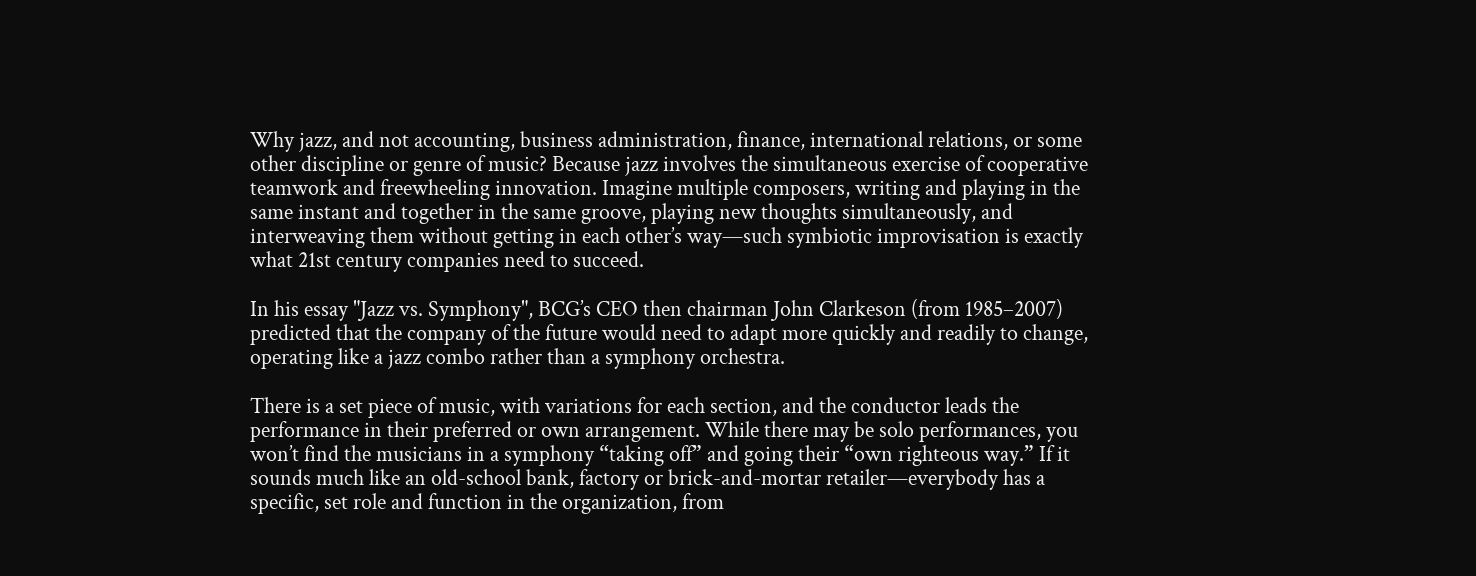Why jazz, and not accounting, business administration, finance, international relations, or some other discipline or genre of music? Because jazz involves the simultaneous exercise of cooperative teamwork and freewheeling innovation. Imagine multiple composers, writing and playing in the same instant and together in the same groove, playing new thoughts simultaneously, and interweaving them without getting in each other’s way—such symbiotic improvisation is exactly what 21st century companies need to succeed.

In his essay "Jazz vs. Symphony", BCG’s CEO then chairman John Clarkeson (from 1985–2007) predicted that the company of the future would need to adapt more quickly and readily to change, operating like a jazz combo rather than a symphony orchestra.

There is a set piece of music, with variations for each section, and the conductor leads the performance in their preferred or own arrangement. While there may be solo performances, you won’t find the musicians in a symphony “taking off” and going their “own righteous way.” If it sounds much like an old-school bank, factory or brick-and-mortar retailer—everybody has a specific, set role and function in the organization, from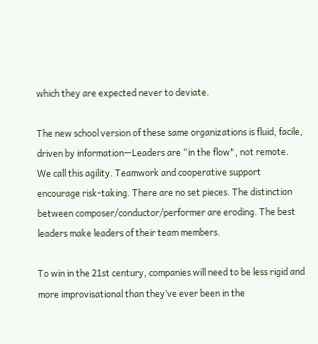which they are expected never to deviate.

The new school version of these same organizations is fluid, facile, driven by information—Leaders are “in the flow", not remote. We call this agility. Teamwork and cooperative support encourage risk-taking. There are no set pieces. The distinction between composer/conductor/performer are eroding. The best leaders make leaders of their team members.

To win in the 21st century, companies will need to be less rigid and more improvisational than they’ve ever been in the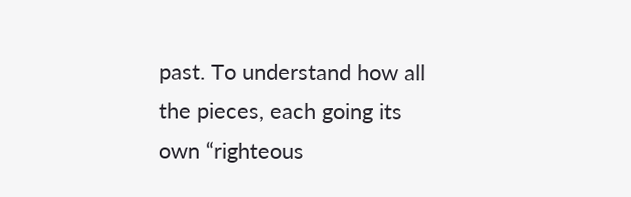past. To understand how all the pieces, each going its own “righteous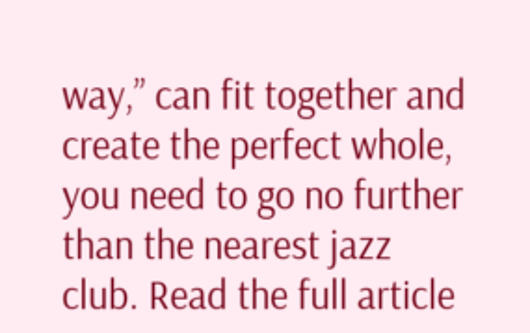way,” can fit together and create the perfect whole, you need to go no further than the nearest jazz club. Read the full article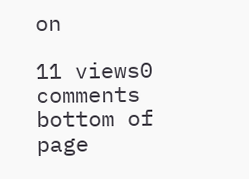on

11 views0 comments
bottom of page